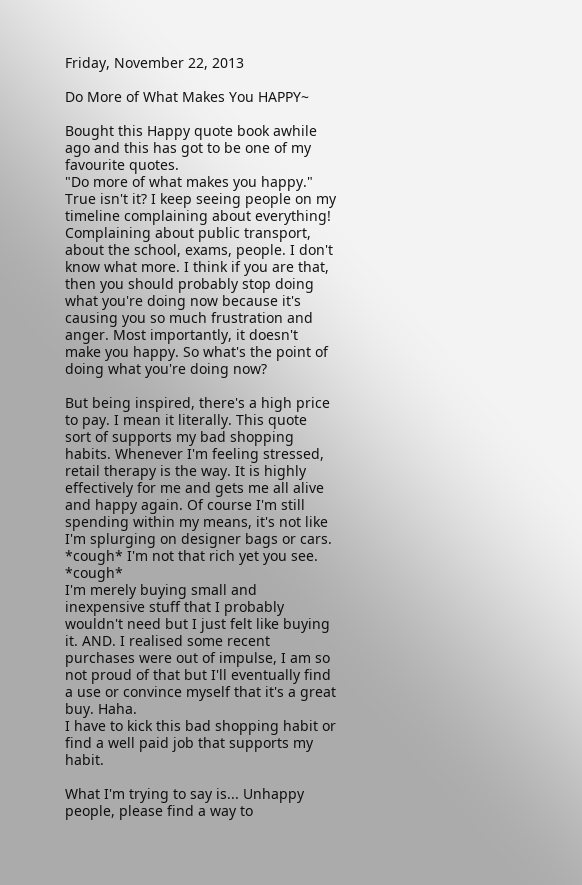Friday, November 22, 2013

Do More of What Makes You HAPPY~

Bought this Happy quote book awhile ago and this has got to be one of my favourite quotes.
"Do more of what makes you happy." True isn't it? I keep seeing people on my timeline complaining about everything! Complaining about public transport, about the school, exams, people. I don't know what more. I think if you are that, then you should probably stop doing what you're doing now because it's causing you so much frustration and anger. Most importantly, it doesn't make you happy. So what's the point of doing what you're doing now?

But being inspired, there's a high price to pay. I mean it literally. This quote sort of supports my bad shopping habits. Whenever I'm feeling stressed, retail therapy is the way. It is highly effectively for me and gets me all alive and happy again. Of course I'm still spending within my means, it's not like I'm splurging on designer bags or cars. *cough* I'm not that rich yet you see. *cough*
I'm merely buying small and inexpensive stuff that I probably wouldn't need but I just felt like buying it. AND. I realised some recent purchases were out of impulse, I am so not proud of that but I'll eventually find a use or convince myself that it's a great buy. Haha.
I have to kick this bad shopping habit or find a well paid job that supports my habit.

What I'm trying to say is... Unhappy people, please find a way to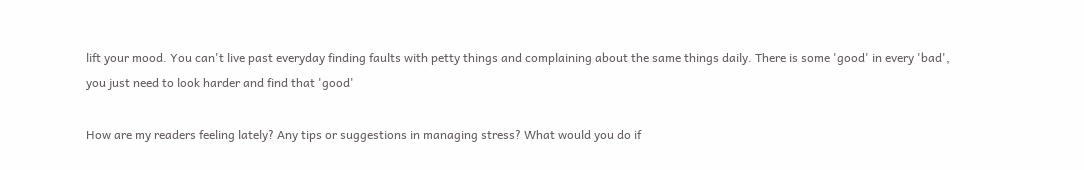lift your mood. You can't live past everyday finding faults with petty things and complaining about the same things daily. There is some 'good' in every 'bad', you just need to look harder and find that 'good'

How are my readers feeling lately? Any tips or suggestions in managing stress? What would you do if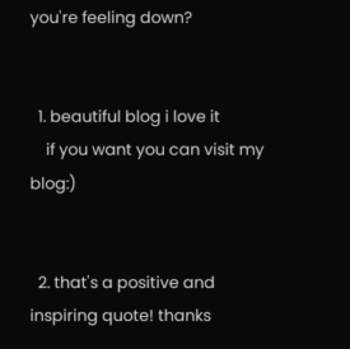you're feeling down?


  1. beautiful blog i love it
    if you want you can visit my blog:)


  2. that's a positive and inspiring quote! thanks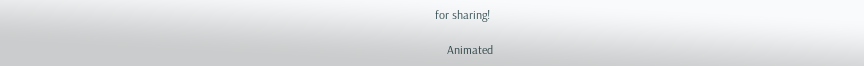for sharing!

    Animated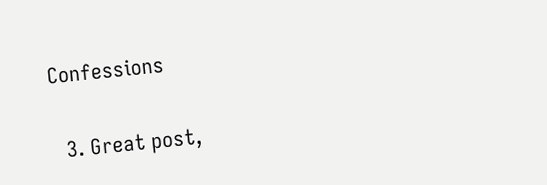Confessions

  3. Great post,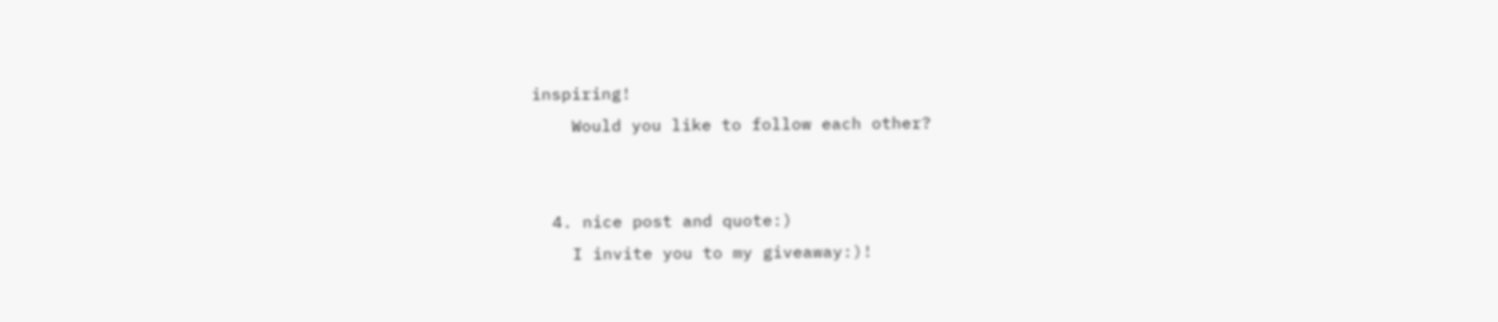inspiring!
    Would you like to follow each other?


  4. nice post and quote:)
    I invite you to my giveaway:)!